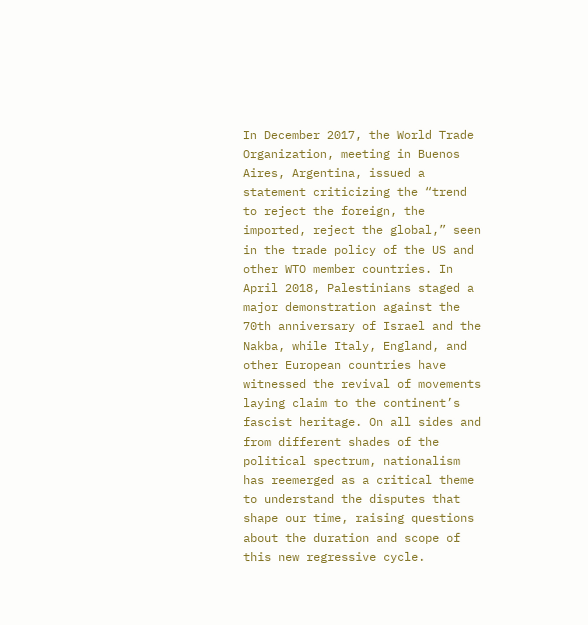In December 2017, the World Trade Organization, meeting in Buenos Aires, Argentina, issued a statement criticizing the “trend to reject the foreign, the imported, reject the global,” seen in the trade policy of the US and other WTO member countries. In April 2018, Palestinians staged a major demonstration against the 70th anniversary of Israel and the Nakba, while Italy, England, and other European countries have witnessed the revival of movements laying claim to the continent’s fascist heritage. On all sides and from different shades of the political spectrum, nationalism has reemerged as a critical theme to understand the disputes that shape our time, raising questions about the duration and scope of this new regressive cycle.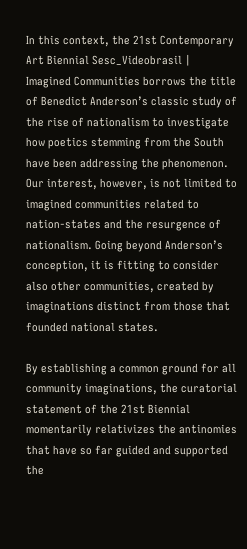In this context, the 21st Contemporary Art Biennial Sesc_Videobrasil | Imagined Communities borrows the title of Benedict Anderson’s classic study of the rise of nationalism to investigate how poetics stemming from the South have been addressing the phenomenon. Our interest, however, is not limited to imagined communities related to nation-states and the resurgence of nationalism. Going beyond Anderson’s conception, it is fitting to consider also other communities, created by imaginations distinct from those that founded national states.

By establishing a common ground for all community imaginations, the curatorial statement of the 21st Biennial momentarily relativizes the antinomies that have so far guided and supported the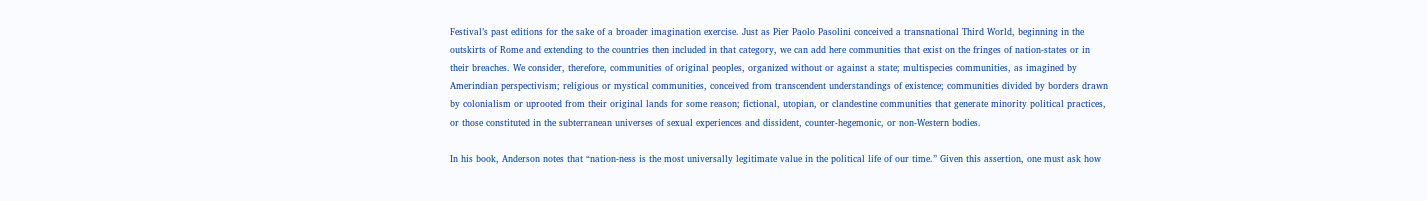Festival’s past editions for the sake of a broader imagination exercise. Just as Pier Paolo Pasolini conceived a transnational Third World, beginning in the outskirts of Rome and extending to the countries then included in that category, we can add here communities that exist on the fringes of nation-states or in their breaches. We consider, therefore, communities of original peoples, organized without or against a state; multispecies communities, as imagined by Amerindian perspectivism; religious or mystical communities, conceived from transcendent understandings of existence; communities divided by borders drawn by colonialism or uprooted from their original lands for some reason; fictional, utopian, or clandestine communities that generate minority political practices, or those constituted in the subterranean universes of sexual experiences and dissident, counter-hegemonic, or non-Western bodies.

In his book, Anderson notes that “nation-ness is the most universally legitimate value in the political life of our time.” Given this assertion, one must ask how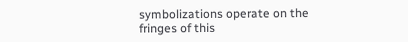symbolizations operate on the fringes of this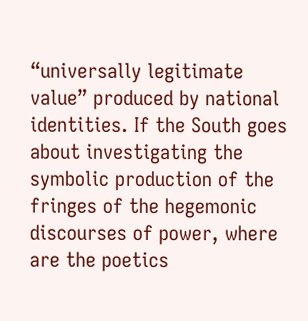“universally legitimate value” produced by national identities. If the South goes about investigating the symbolic production of the fringes of the hegemonic discourses of power, where are the poetics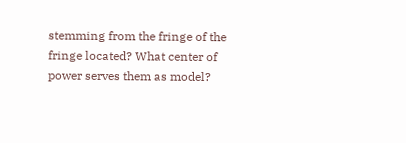stemming from the fringe of the fringe located? What center of power serves them as model?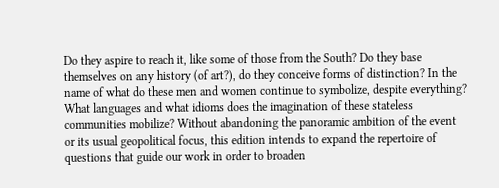Do they aspire to reach it, like some of those from the South? Do they base themselves on any history (of art?), do they conceive forms of distinction? In the name of what do these men and women continue to symbolize, despite everything? What languages and what idioms does the imagination of these stateless communities mobilize? Without abandoning the panoramic ambition of the event or its usual geopolitical focus, this edition intends to expand the repertoire of questions that guide our work in order to broaden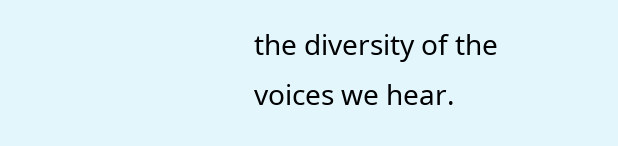the diversity of the voices we hear.